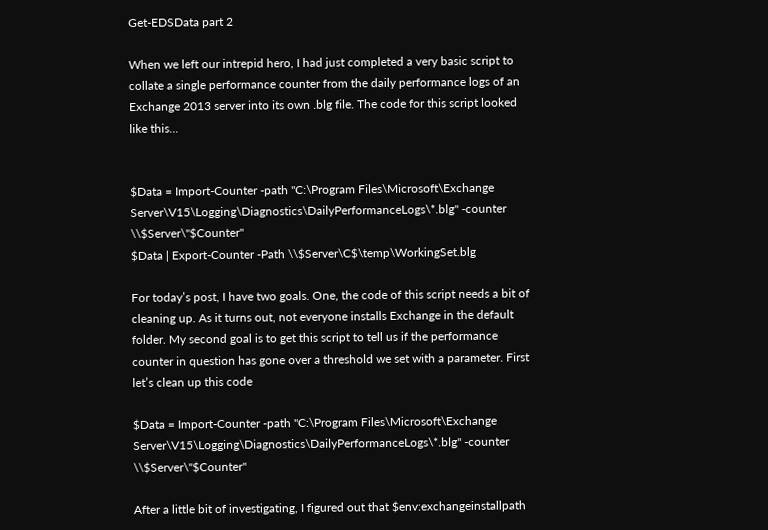Get-EDSData part 2

When we left our intrepid hero, I had just completed a very basic script to collate a single performance counter from the daily performance logs of an Exchange 2013 server into its own .blg file. The code for this script looked like this...


$Data = Import-Counter -path "C:\Program Files\Microsoft\Exchange Server\V15\Logging\Diagnostics\DailyPerformanceLogs\*.blg" -counter \\$Server\"$Counter"
$Data | Export-Counter -Path \\$Server\C$\temp\WorkingSet.blg

For today’s post, I have two goals. One, the code of this script needs a bit of cleaning up. As it turns out, not everyone installs Exchange in the default folder. My second goal is to get this script to tell us if the performance counter in question has gone over a threshold we set with a parameter. First let’s clean up this code

$Data = Import-Counter -path "C:\Program Files\Microsoft\Exchange Server\V15\Logging\Diagnostics\DailyPerformanceLogs\*.blg" -counter \\$Server\"$Counter"

After a little bit of investigating, I figured out that $env:exchangeinstallpath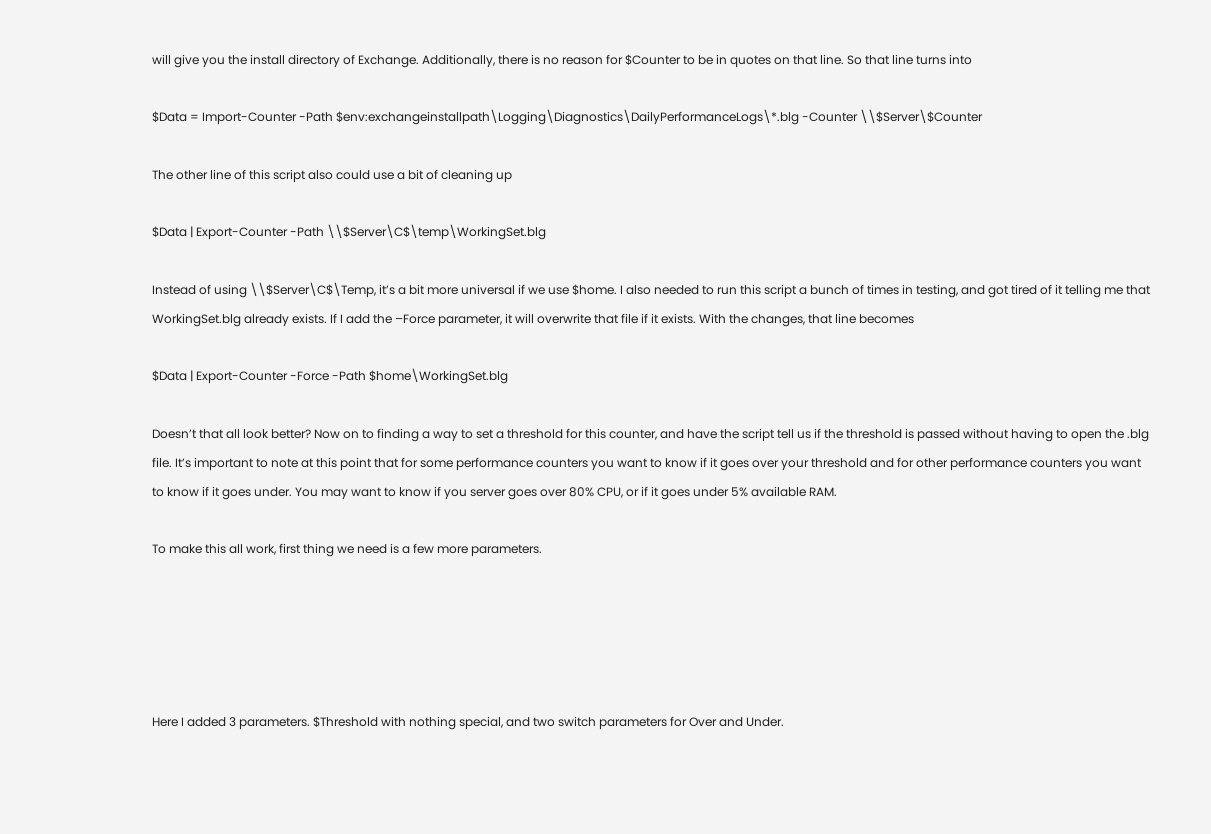will give you the install directory of Exchange. Additionally, there is no reason for $Counter to be in quotes on that line. So that line turns into

$Data = Import-Counter -Path $env:exchangeinstallpath\Logging\Diagnostics\DailyPerformanceLogs\*.blg -Counter \\$Server\$Counter

The other line of this script also could use a bit of cleaning up

$Data | Export-Counter -Path \\$Server\C$\temp\WorkingSet.blg

Instead of using \\$Server\C$\Temp, it’s a bit more universal if we use $home. I also needed to run this script a bunch of times in testing, and got tired of it telling me that WorkingSet.blg already exists. If I add the –Force parameter, it will overwrite that file if it exists. With the changes, that line becomes

$Data | Export-Counter -Force -Path $home\WorkingSet.blg

Doesn’t that all look better? Now on to finding a way to set a threshold for this counter, and have the script tell us if the threshold is passed without having to open the .blg file. It’s important to note at this point that for some performance counters you want to know if it goes over your threshold and for other performance counters you want to know if it goes under. You may want to know if you server goes over 80% CPU, or if it goes under 5% available RAM.

To make this all work, first thing we need is a few more parameters.





Here I added 3 parameters. $Threshold with nothing special, and two switch parameters for Over and Under.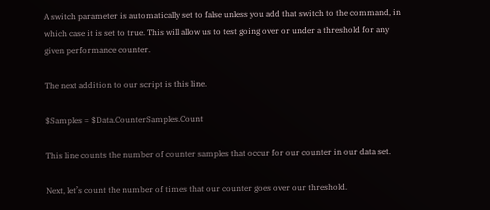A switch parameter is automatically set to false unless you add that switch to the command, in which case it is set to true. This will allow us to test going over or under a threshold for any given performance counter.

The next addition to our script is this line.

$Samples = $Data.CounterSamples.Count

This line counts the number of counter samples that occur for our counter in our data set.

Next, let’s count the number of times that our counter goes over our threshold.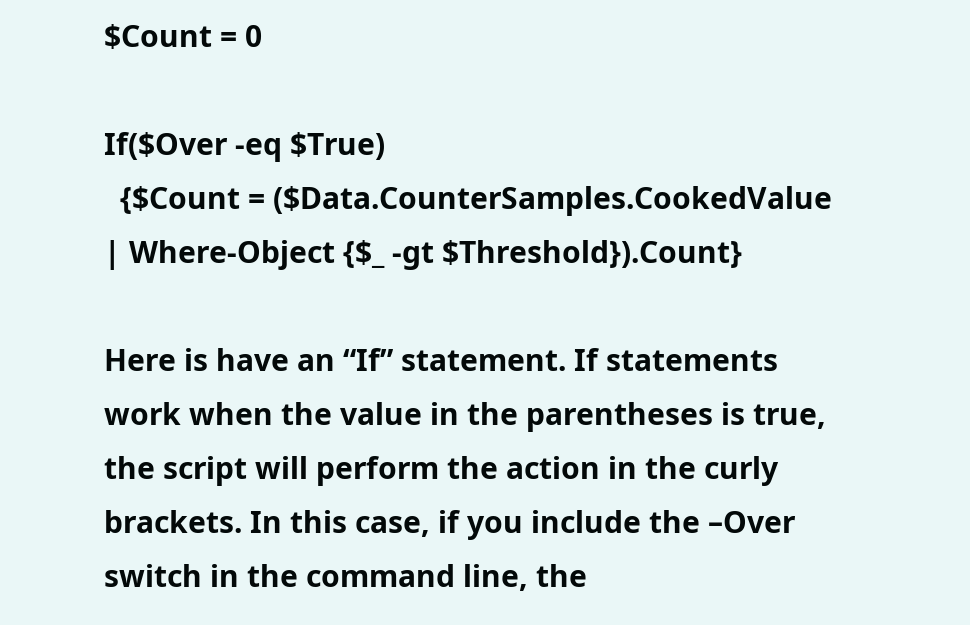$Count = 0

If($Over -eq $True)
  {$Count = ($Data.CounterSamples.CookedValue | Where-Object {$_ -gt $Threshold}).Count}

Here is have an “If” statement. If statements work when the value in the parentheses is true, the script will perform the action in the curly brackets. In this case, if you include the –Over switch in the command line, the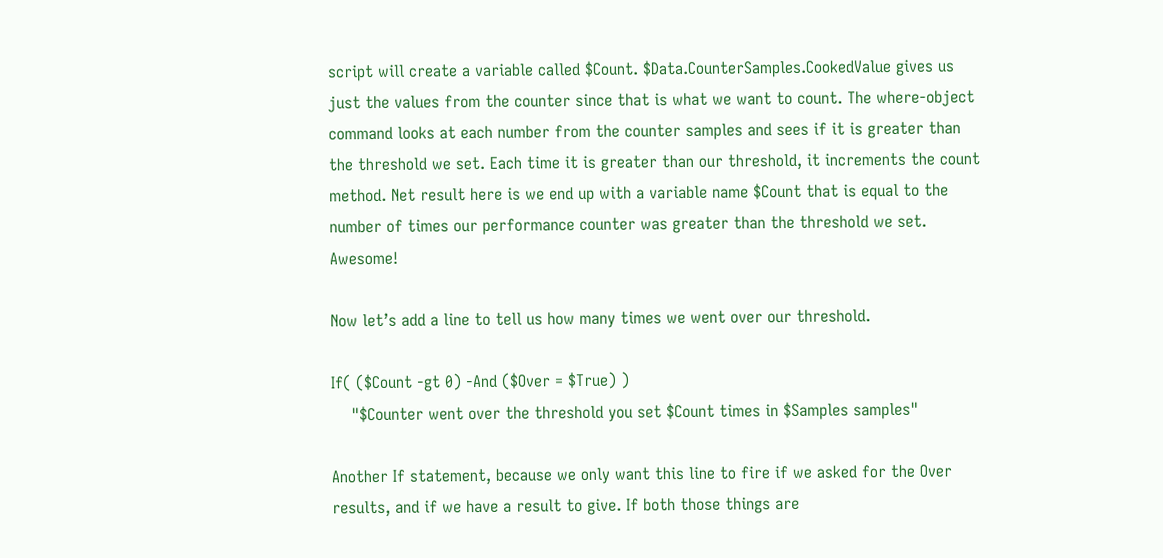script will create a variable called $Count. $Data.CounterSamples.CookedValue gives us just the values from the counter since that is what we want to count. The where-object command looks at each number from the counter samples and sees if it is greater than the threshold we set. Each time it is greater than our threshold, it increments the count method. Net result here is we end up with a variable name $Count that is equal to the number of times our performance counter was greater than the threshold we set. Awesome!

Now let’s add a line to tell us how many times we went over our threshold.

If( ($Count -gt 0) -And ($Over = $True) )
    "$Counter went over the threshold you set $Count times in $Samples samples"

Another If statement, because we only want this line to fire if we asked for the Over results, and if we have a result to give. If both those things are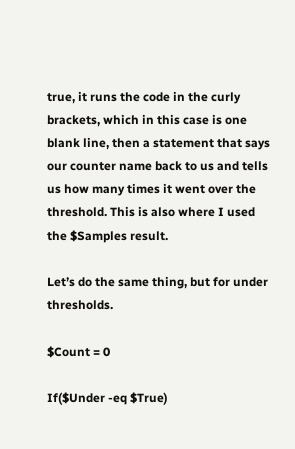true, it runs the code in the curly brackets, which in this case is one blank line, then a statement that says our counter name back to us and tells us how many times it went over the threshold. This is also where I used the $Samples result.

Let’s do the same thing, but for under thresholds.

$Count = 0

If($Under -eq $True)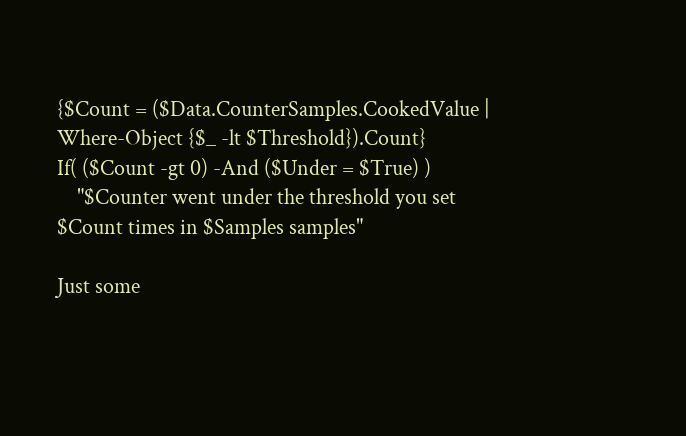{$Count = ($Data.CounterSamples.CookedValue | Where-Object {$_ -lt $Threshold}).Count}
If( ($Count -gt 0) -And ($Under = $True) )
    "$Counter went under the threshold you set $Count times in $Samples samples"

Just some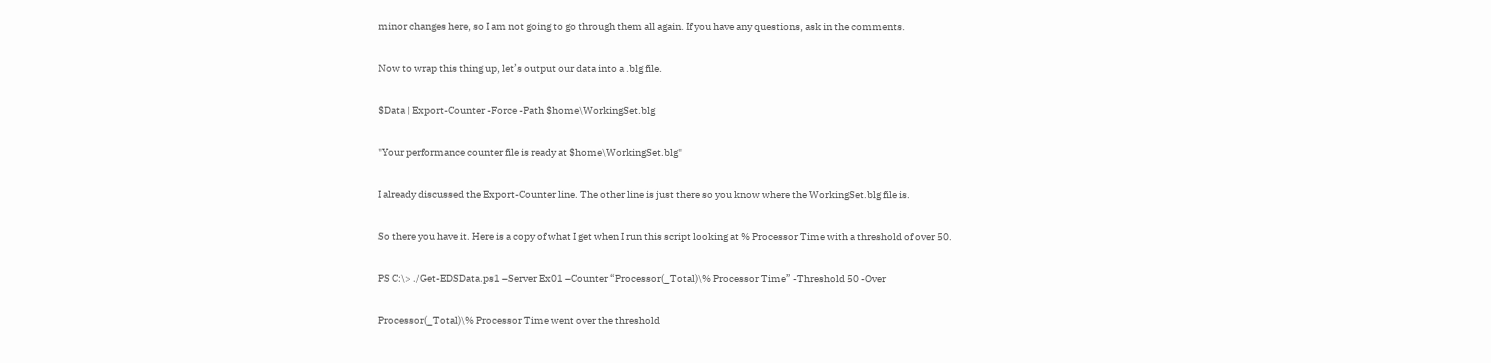minor changes here, so I am not going to go through them all again. If you have any questions, ask in the comments.

Now to wrap this thing up, let’s output our data into a .blg file.

$Data | Export-Counter -Force -Path $home\WorkingSet.blg

"Your performance counter file is ready at $home\WorkingSet.blg"

I already discussed the Export-Counter line. The other line is just there so you know where the WorkingSet.blg file is.

So there you have it. Here is a copy of what I get when I run this script looking at % Processor Time with a threshold of over 50.

PS C:\> ./Get-EDSData.ps1 –Server Ex01 –Counter “Processor(_Total)\% Processor Time” -Threshold 50 -Over

Processor(_Total)\% Processor Time went over the threshold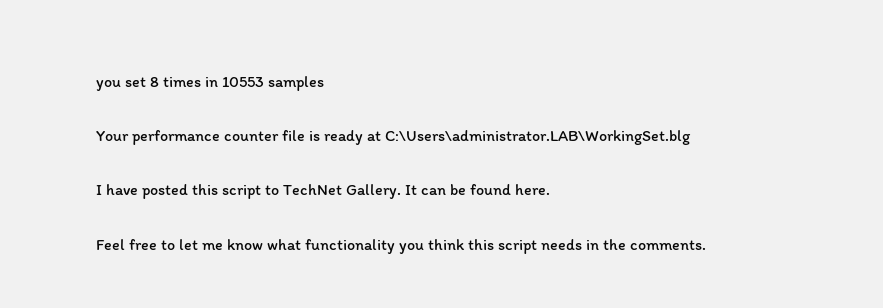you set 8 times in 10553 samples

Your performance counter file is ready at C:\Users\administrator.LAB\WorkingSet.blg

I have posted this script to TechNet Gallery. It can be found here.

Feel free to let me know what functionality you think this script needs in the comments.